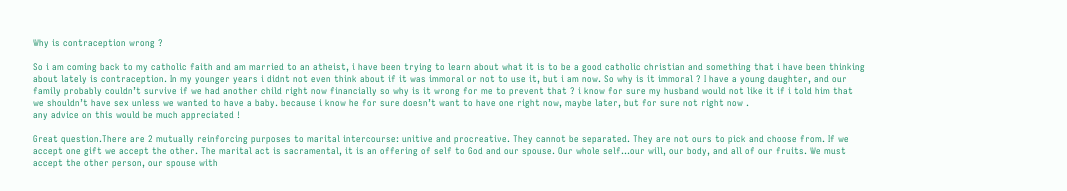Why is contraception wrong ?

So i am coming back to my catholic faith and am married to an atheist, i have been trying to learn about what it is to be a good catholic christian and something that i have been thinking about lately is contraception. In my younger years i didnt not even think about if it was immoral or not to use it, but i am now. So why is it immoral ? I have a young daughter, and our family probably couldn’t survive if we had another child right now financially so why is it wrong for me to prevent that ? i know for sure my husband would not like it if i told him that we shouldn’t have sex unless we wanted to have a baby. because i know he for sure doesn’t want to have one right now, maybe later, but for sure not right now .
any advice on this would be much appreciated !

Great question.There are 2 mutually reinforcing purposes to marital intercourse: unitive and procreative. They cannot be separated. They are not ours to pick and choose from. If we accept one gift we accept the other. The marital act is sacramental, it is an offering of self to God and our spouse. Our whole self…our will, our body, and all of our fruits. We must accept the other person, our spouse with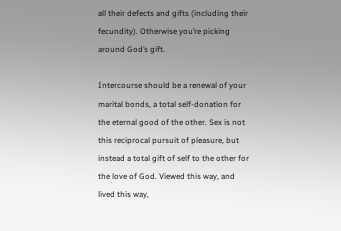all their defects and gifts (including their fecundity). Otherwise you’re picking around God’s gift.

Intercourse should be a renewal of your marital bonds, a total self-donation for the eternal good of the other. Sex is not this reciprocal pursuit of pleasure, but instead a total gift of self to the other for the love of God. Viewed this way, and lived this way,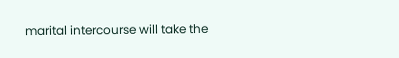marital intercourse will take the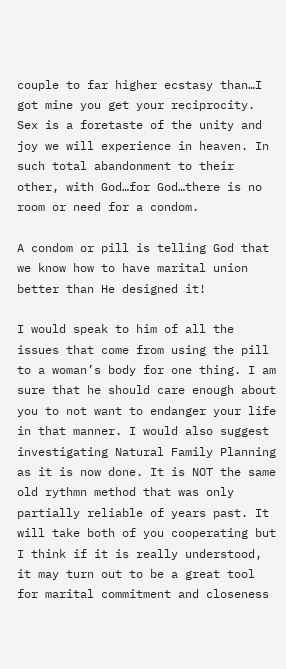couple to far higher ecstasy than…I got mine you get your reciprocity. Sex is a foretaste of the unity and joy we will experience in heaven. In such total abandonment to their other, with God…for God…there is no room or need for a condom.

A condom or pill is telling God that we know how to have marital union better than He designed it!

I would speak to him of all the issues that come from using the pill to a woman’s body for one thing. I am sure that he should care enough about you to not want to endanger your life in that manner. I would also suggest investigating Natural Family Planning as it is now done. It is NOT the same old rythmn method that was only partially reliable of years past. It will take both of you cooperating but I think if it is really understood, it may turn out to be a great tool for marital commitment and closeness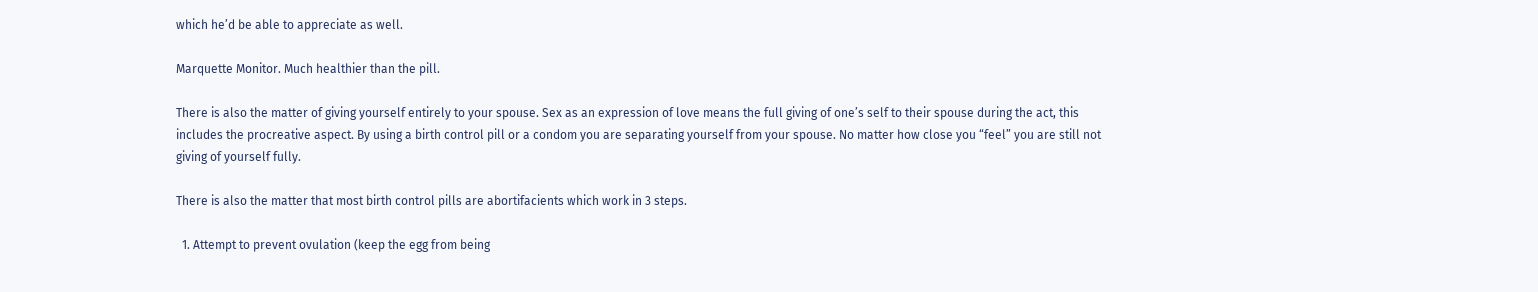which he’d be able to appreciate as well.

Marquette Monitor. Much healthier than the pill.

There is also the matter of giving yourself entirely to your spouse. Sex as an expression of love means the full giving of one’s self to their spouse during the act, this includes the procreative aspect. By using a birth control pill or a condom you are separating yourself from your spouse. No matter how close you “feel” you are still not giving of yourself fully.

There is also the matter that most birth control pills are abortifacients which work in 3 steps.

  1. Attempt to prevent ovulation (keep the egg from being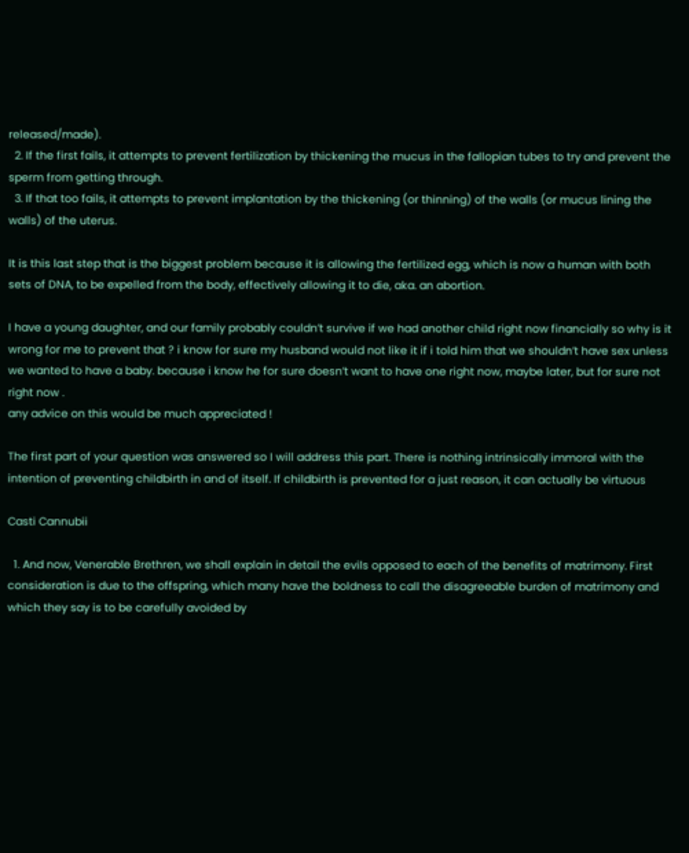released/made).
  2. If the first fails, it attempts to prevent fertilization by thickening the mucus in the fallopian tubes to try and prevent the sperm from getting through.
  3. If that too fails, it attempts to prevent implantation by the thickening (or thinning) of the walls (or mucus lining the walls) of the uterus.

It is this last step that is the biggest problem because it is allowing the fertilized egg, which is now a human with both sets of DNA, to be expelled from the body, effectively allowing it to die, aka. an abortion.

I have a young daughter, and our family probably couldn’t survive if we had another child right now financially so why is it wrong for me to prevent that ? i know for sure my husband would not like it if i told him that we shouldn’t have sex unless we wanted to have a baby. because i know he for sure doesn’t want to have one right now, maybe later, but for sure not right now .
any advice on this would be much appreciated !

The first part of your question was answered so I will address this part. There is nothing intrinsically immoral with the intention of preventing childbirth in and of itself. If childbirth is prevented for a just reason, it can actually be virtuous

Casti Cannubii

  1. And now, Venerable Brethren, we shall explain in detail the evils opposed to each of the benefits of matrimony. First consideration is due to the offspring, which many have the boldness to call the disagreeable burden of matrimony and which they say is to be carefully avoided by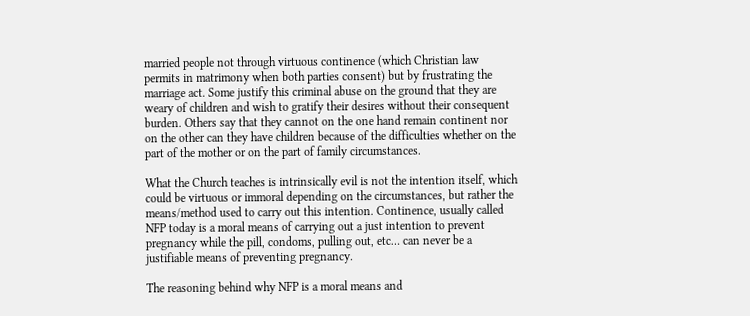married people not through virtuous continence (which Christian law permits in matrimony when both parties consent) but by frustrating the marriage act. Some justify this criminal abuse on the ground that they are weary of children and wish to gratify their desires without their consequent burden. Others say that they cannot on the one hand remain continent nor on the other can they have children because of the difficulties whether on the part of the mother or on the part of family circumstances.

What the Church teaches is intrinsically evil is not the intention itself, which could be virtuous or immoral depending on the circumstances, but rather the means/method used to carry out this intention. Continence, usually called NFP today is a moral means of carrying out a just intention to prevent pregnancy while the pill, condoms, pulling out, etc… can never be a justifiable means of preventing pregnancy.

The reasoning behind why NFP is a moral means and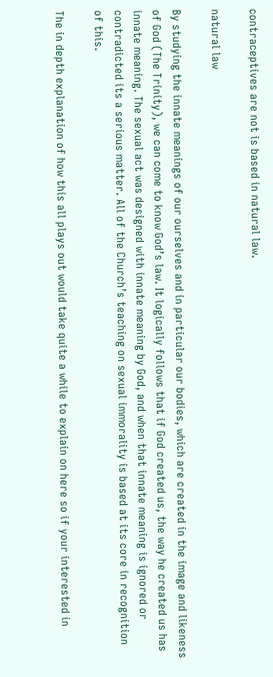contraceptives are not is based in natural law.

natural law

By studying the innate meanings of our ourselves and in particular our bodies, which are created in the image and likeness of God (The Trinity), we can come to know God’s law. It logically follows that if God created us, the way he created us has innate meaning. The sexual act was designed with innate meaning by God, and when that innate meaning is ignored or contradicted its a serious matter. All of the Church’s teaching on sexual immorality is based at its core in recognition of this.

The in depth explanation of how this all plays out would take quite a while to explain on here so if your interested in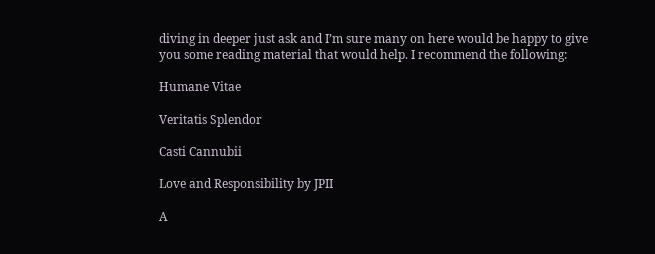diving in deeper just ask and I’m sure many on here would be happy to give you some reading material that would help. I recommend the following:

Humane Vitae

Veritatis Splendor

Casti Cannubii

Love and Responsibility by JPII

A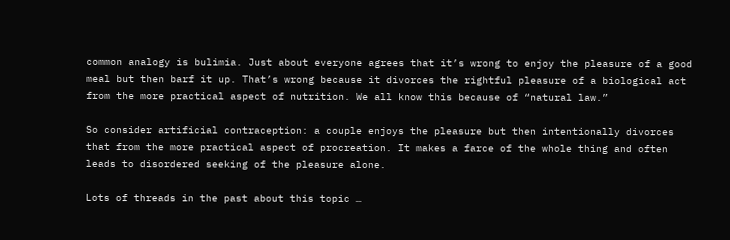common analogy is bulimia. Just about everyone agrees that it’s wrong to enjoy the pleasure of a good meal but then barf it up. That’s wrong because it divorces the rightful pleasure of a biological act from the more practical aspect of nutrition. We all know this because of “natural law.”

So consider artificial contraception: a couple enjoys the pleasure but then intentionally divorces that from the more practical aspect of procreation. It makes a farce of the whole thing and often leads to disordered seeking of the pleasure alone.

Lots of threads in the past about this topic …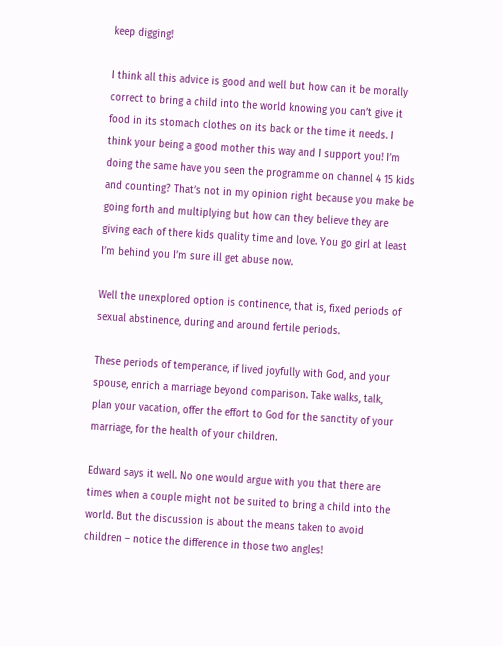keep digging!

I think all this advice is good and well but how can it be morally correct to bring a child into the world knowing you can’t give it food in its stomach clothes on its back or the time it needs. I think your being a good mother this way and I support you! I’m doing the same have you seen the programme on channel 4 15 kids and counting? That’s not in my opinion right because you make be going forth and multiplying but how can they believe they are giving each of there kids quality time and love. You go girl at least I’m behind you I’m sure ill get abuse now.

Well the unexplored option is continence, that is, fixed periods of sexual abstinence, during and around fertile periods.

These periods of temperance, if lived joyfully with God, and your spouse, enrich a marriage beyond comparison. Take walks, talk, plan your vacation, offer the effort to God for the sanctity of your marriage, for the health of your children.

Edward says it well. No one would argue with you that there are times when a couple might not be suited to bring a child into the world. But the discussion is about the means taken to avoid children – notice the difference in those two angles!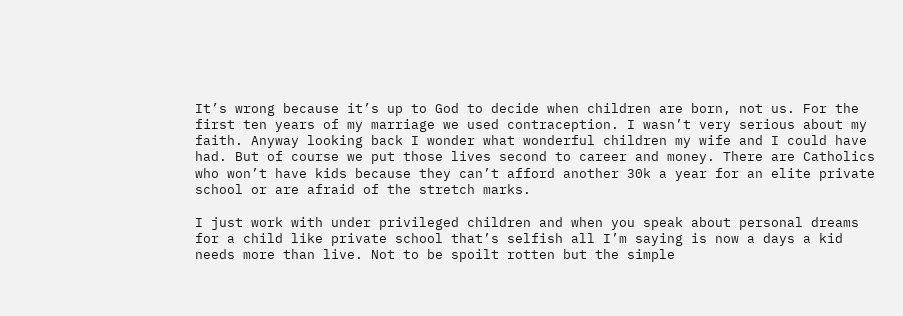It’s wrong because it’s up to God to decide when children are born, not us. For the first ten years of my marriage we used contraception. I wasn’t very serious about my faith. Anyway looking back I wonder what wonderful children my wife and I could have had. But of course we put those lives second to career and money. There are Catholics who won’t have kids because they can’t afford another 30k a year for an elite private school or are afraid of the stretch marks.

I just work with under privileged children and when you speak about personal dreams for a child like private school that’s selfish all I’m saying is now a days a kid needs more than live. Not to be spoilt rotten but the simple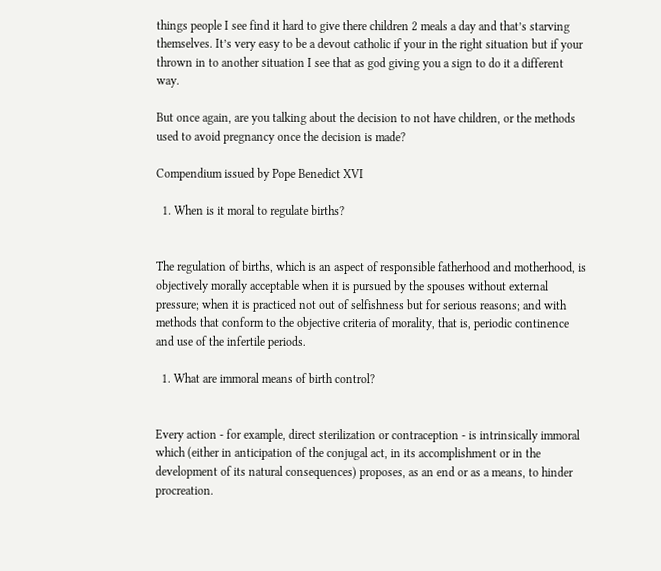things people I see find it hard to give there children 2 meals a day and that’s starving themselves. It’s very easy to be a devout catholic if your in the right situation but if your thrown in to another situation I see that as god giving you a sign to do it a different way.

But once again, are you talking about the decision to not have children, or the methods used to avoid pregnancy once the decision is made?

Compendium issued by Pope Benedict XVI

  1. When is it moral to regulate births?


The regulation of births, which is an aspect of responsible fatherhood and motherhood, is objectively morally acceptable when it is pursued by the spouses without external pressure; when it is practiced not out of selfishness but for serious reasons; and with methods that conform to the objective criteria of morality, that is, periodic continence and use of the infertile periods.

  1. What are immoral means of birth control?


Every action - for example, direct sterilization or contraception - is intrinsically immoral which (either in anticipation of the conjugal act, in its accomplishment or in the development of its natural consequences) proposes, as an end or as a means, to hinder procreation.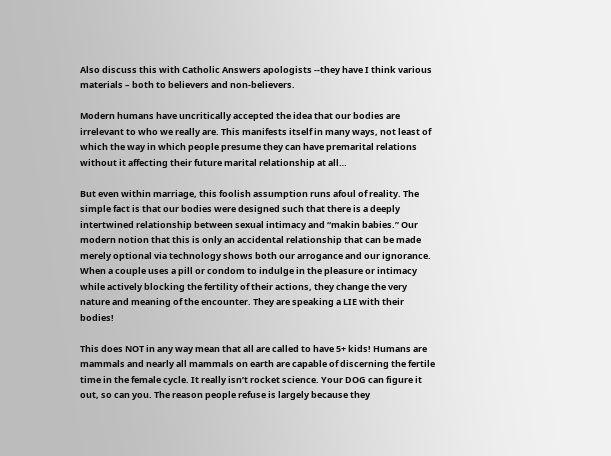Also discuss this with Catholic Answers apologists --they have I think various materials – both to believers and non-believers.

Modern humans have uncritically accepted the idea that our bodies are irrelevant to who we really are. This manifests itself in many ways, not least of which the way in which people presume they can have premarital relations without it affecting their future marital relationship at all…

But even within marriage, this foolish assumption runs afoul of reality. The simple fact is that our bodies were designed such that there is a deeply intertwined relationship between sexual intimacy and “makin babies.” Our modern notion that this is only an accidental relationship that can be made merely optional via technology shows both our arrogance and our ignorance. When a couple uses a pill or condom to indulge in the pleasure or intimacy while actively blocking the fertility of their actions, they change the very nature and meaning of the encounter. They are speaking a LIE with their bodies!

This does NOT in any way mean that all are called to have 5+ kids! Humans are mammals and nearly all mammals on earth are capable of discerning the fertile time in the female cycle. It really isn’t rocket science. Your DOG can figure it out, so can you. The reason people refuse is largely because they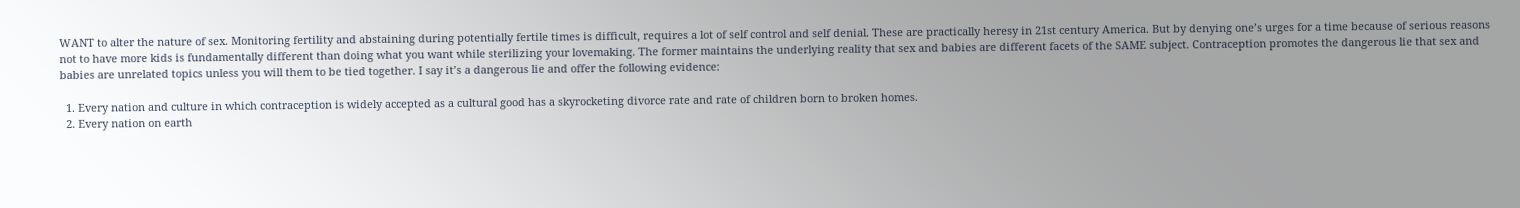WANT to alter the nature of sex. Monitoring fertility and abstaining during potentially fertile times is difficult, requires a lot of self control and self denial. These are practically heresy in 21st century America. But by denying one’s urges for a time because of serious reasons not to have more kids is fundamentally different than doing what you want while sterilizing your lovemaking. The former maintains the underlying reality that sex and babies are different facets of the SAME subject. Contraception promotes the dangerous lie that sex and babies are unrelated topics unless you will them to be tied together. I say it’s a dangerous lie and offer the following evidence:

  1. Every nation and culture in which contraception is widely accepted as a cultural good has a skyrocketing divorce rate and rate of children born to broken homes.
  2. Every nation on earth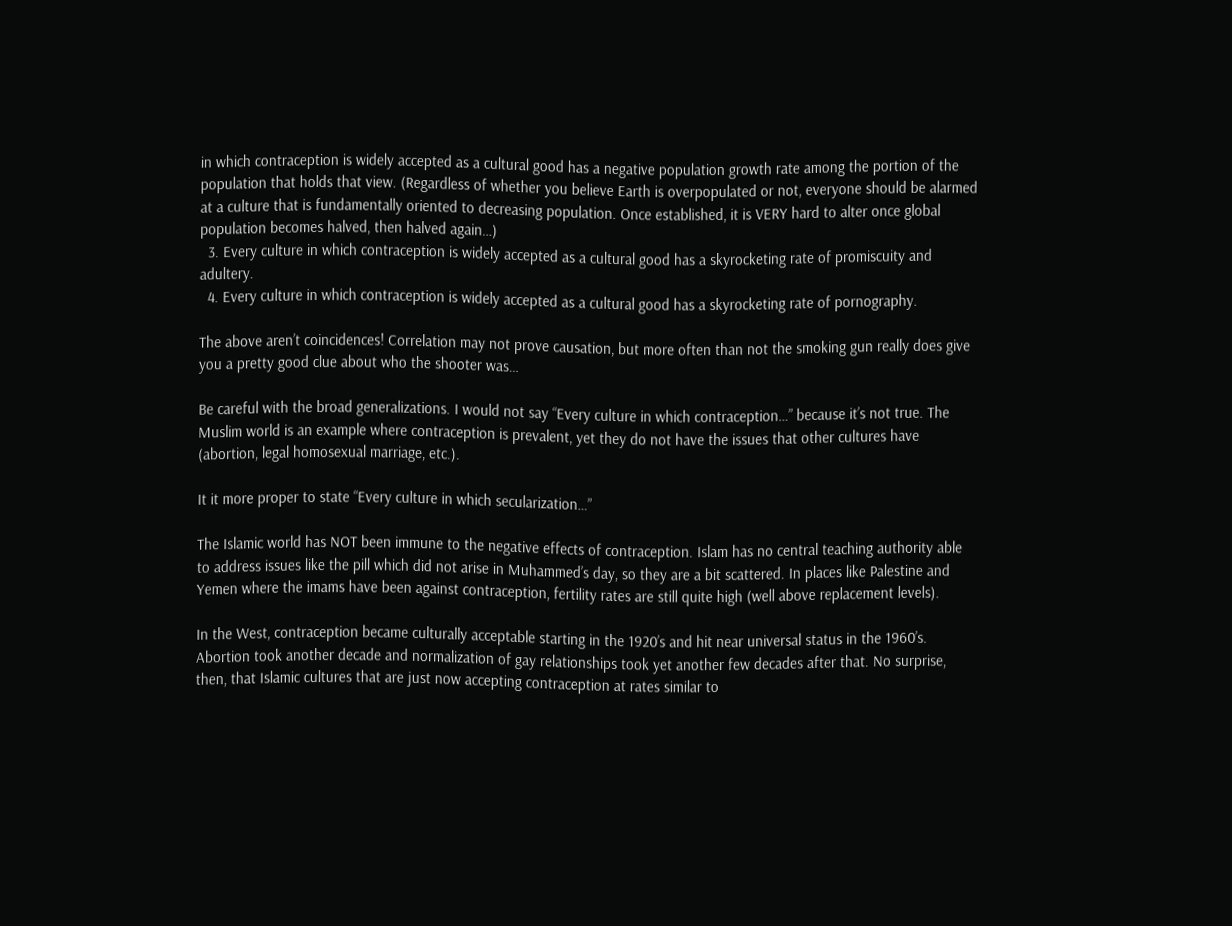in which contraception is widely accepted as a cultural good has a negative population growth rate among the portion of the population that holds that view. (Regardless of whether you believe Earth is overpopulated or not, everyone should be alarmed at a culture that is fundamentally oriented to decreasing population. Once established, it is VERY hard to alter once global population becomes halved, then halved again…)
  3. Every culture in which contraception is widely accepted as a cultural good has a skyrocketing rate of promiscuity and adultery.
  4. Every culture in which contraception is widely accepted as a cultural good has a skyrocketing rate of pornography.

The above aren’t coincidences! Correlation may not prove causation, but more often than not the smoking gun really does give you a pretty good clue about who the shooter was…

Be careful with the broad generalizations. I would not say “Every culture in which contraception…” because it’s not true. The Muslim world is an example where contraception is prevalent, yet they do not have the issues that other cultures have (abortion, legal homosexual marriage, etc.).

It it more proper to state “Every culture in which secularization…”

The Islamic world has NOT been immune to the negative effects of contraception. Islam has no central teaching authority able to address issues like the pill which did not arise in Muhammed’s day, so they are a bit scattered. In places like Palestine and Yemen where the imams have been against contraception, fertility rates are still quite high (well above replacement levels).

In the West, contraception became culturally acceptable starting in the 1920’s and hit near universal status in the 1960’s. Abortion took another decade and normalization of gay relationships took yet another few decades after that. No surprise, then, that Islamic cultures that are just now accepting contraception at rates similar to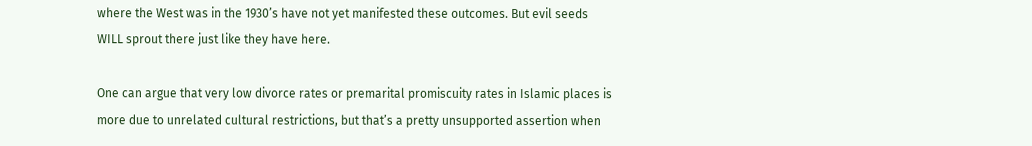where the West was in the 1930’s have not yet manifested these outcomes. But evil seeds WILL sprout there just like they have here.

One can argue that very low divorce rates or premarital promiscuity rates in Islamic places is more due to unrelated cultural restrictions, but that’s a pretty unsupported assertion when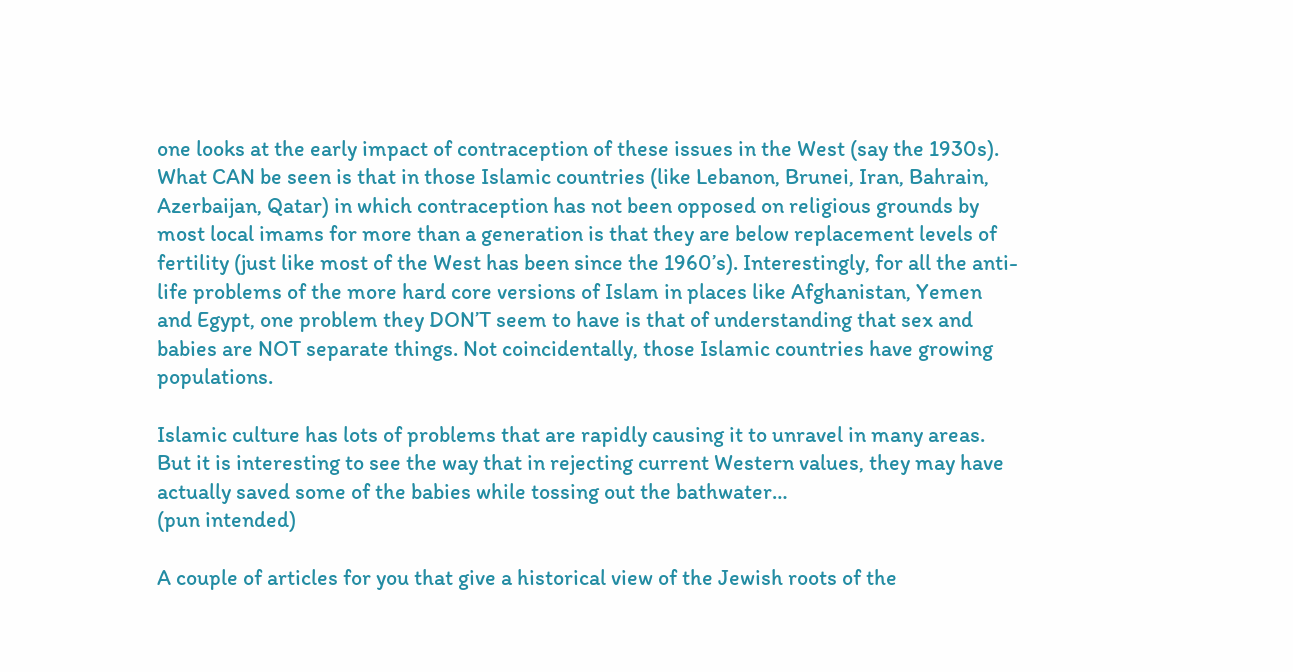one looks at the early impact of contraception of these issues in the West (say the 1930s). What CAN be seen is that in those Islamic countries (like Lebanon, Brunei, Iran, Bahrain, Azerbaijan, Qatar) in which contraception has not been opposed on religious grounds by most local imams for more than a generation is that they are below replacement levels of fertility (just like most of the West has been since the 1960’s). Interestingly, for all the anti-life problems of the more hard core versions of Islam in places like Afghanistan, Yemen and Egypt, one problem they DON’T seem to have is that of understanding that sex and babies are NOT separate things. Not coincidentally, those Islamic countries have growing populations.

Islamic culture has lots of problems that are rapidly causing it to unravel in many areas. But it is interesting to see the way that in rejecting current Western values, they may have actually saved some of the babies while tossing out the bathwater…
(pun intended)

A couple of articles for you that give a historical view of the Jewish roots of the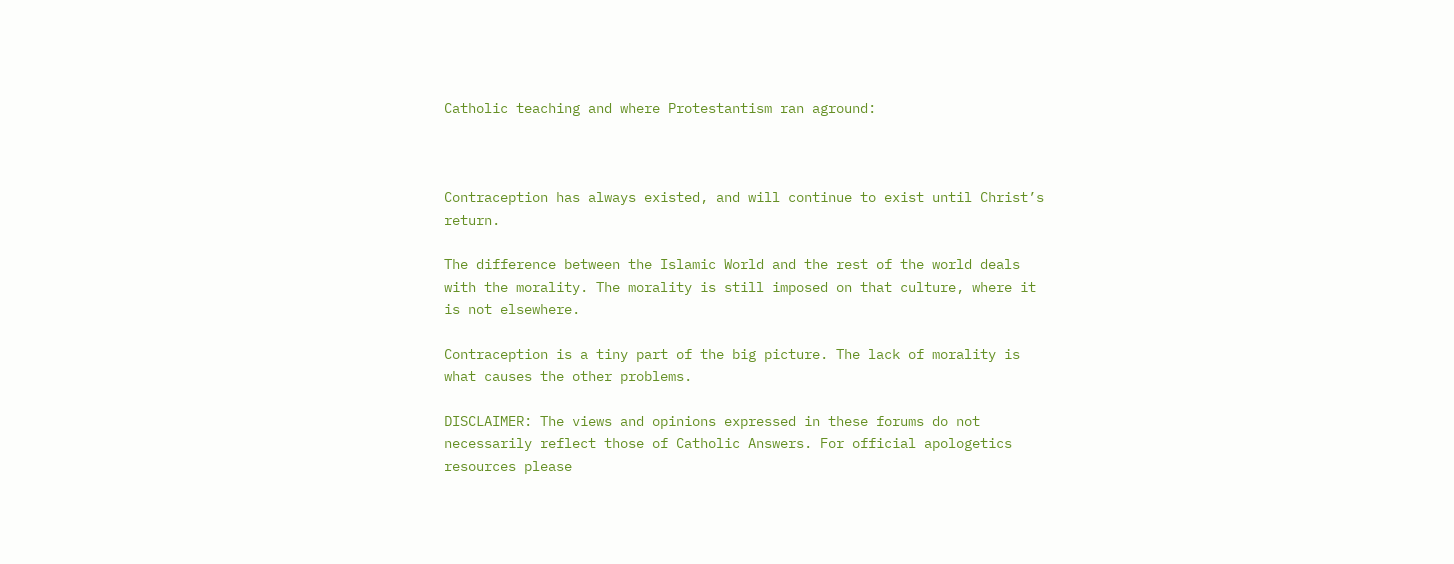Catholic teaching and where Protestantism ran aground:



Contraception has always existed, and will continue to exist until Christ’s return.

The difference between the Islamic World and the rest of the world deals with the morality. The morality is still imposed on that culture, where it is not elsewhere.

Contraception is a tiny part of the big picture. The lack of morality is what causes the other problems.

DISCLAIMER: The views and opinions expressed in these forums do not necessarily reflect those of Catholic Answers. For official apologetics resources please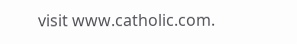visit www.catholic.com.